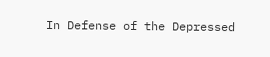In Defense of the Depressed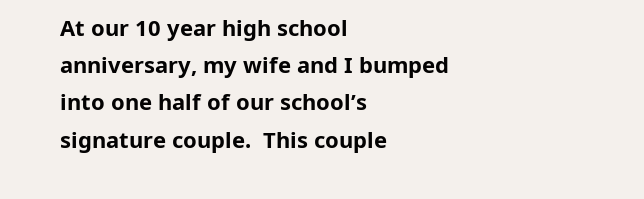At our 10 year high school anniversary, my wife and I bumped into one half of our school’s signature couple.  This couple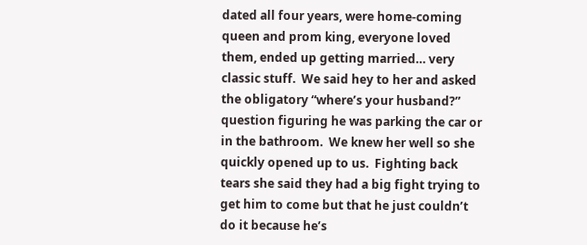dated all four years, were home-coming queen and prom king, everyone loved them, ended up getting married… very classic stuff.  We said hey to her and asked the obligatory “where’s your husband?” question figuring he was parking the car or in the bathroom.  We knew her well so she quickly opened up to us.  Fighting back tears she said they had a big fight trying to get him to come but that he just couldn’t do it because he’s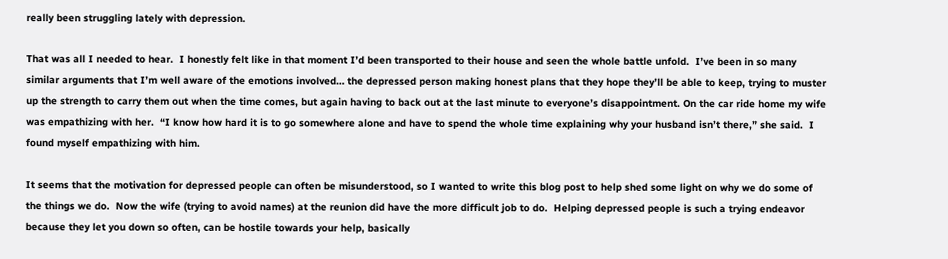really been struggling lately with depression.

That was all I needed to hear.  I honestly felt like in that moment I’d been transported to their house and seen the whole battle unfold.  I’ve been in so many similar arguments that I’m well aware of the emotions involved… the depressed person making honest plans that they hope they’ll be able to keep, trying to muster up the strength to carry them out when the time comes, but again having to back out at the last minute to everyone’s disappointment. On the car ride home my wife was empathizing with her.  “I know how hard it is to go somewhere alone and have to spend the whole time explaining why your husband isn’t there,” she said.  I found myself empathizing with him.

It seems that the motivation for depressed people can often be misunderstood, so I wanted to write this blog post to help shed some light on why we do some of the things we do.  Now the wife (trying to avoid names) at the reunion did have the more difficult job to do.  Helping depressed people is such a trying endeavor because they let you down so often, can be hostile towards your help, basically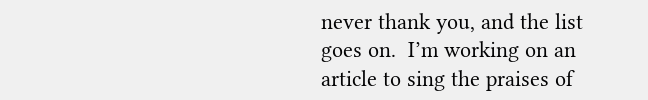never thank you, and the list goes on.  I’m working on an article to sing the praises of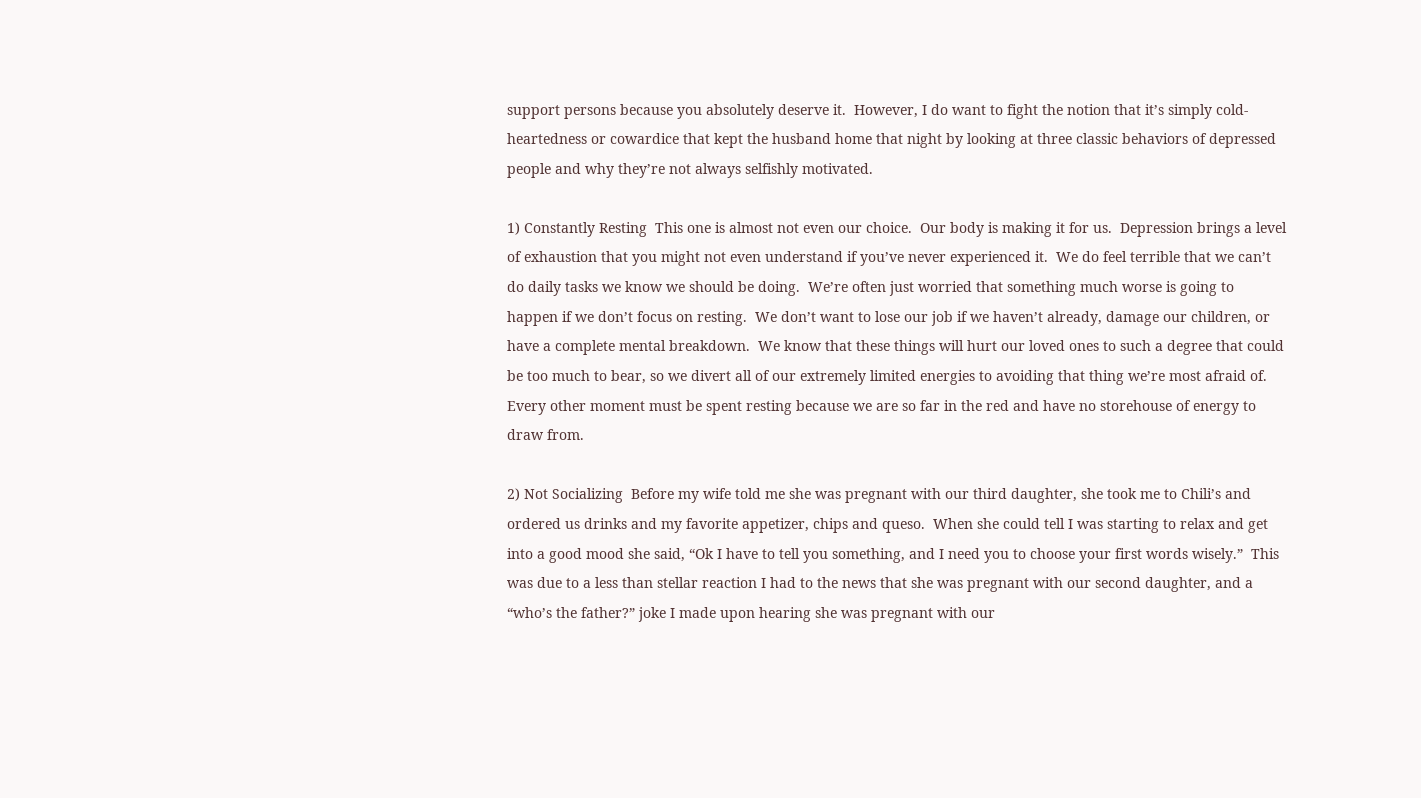support persons because you absolutely deserve it.  However, I do want to fight the notion that it’s simply cold-heartedness or cowardice that kept the husband home that night by looking at three classic behaviors of depressed people and why they’re not always selfishly motivated.

1) Constantly Resting  This one is almost not even our choice.  Our body is making it for us.  Depression brings a level of exhaustion that you might not even understand if you’ve never experienced it.  We do feel terrible that we can’t do daily tasks we know we should be doing.  We’re often just worried that something much worse is going to happen if we don’t focus on resting.  We don’t want to lose our job if we haven’t already, damage our children, or have a complete mental breakdown.  We know that these things will hurt our loved ones to such a degree that could be too much to bear, so we divert all of our extremely limited energies to avoiding that thing we’re most afraid of.  Every other moment must be spent resting because we are so far in the red and have no storehouse of energy to draw from.

2) Not Socializing  Before my wife told me she was pregnant with our third daughter, she took me to Chili’s and ordered us drinks and my favorite appetizer, chips and queso.  When she could tell I was starting to relax and get into a good mood she said, “Ok I have to tell you something, and I need you to choose your first words wisely.”  This was due to a less than stellar reaction I had to the news that she was pregnant with our second daughter, and a “who’s the father?” joke I made upon hearing she was pregnant with our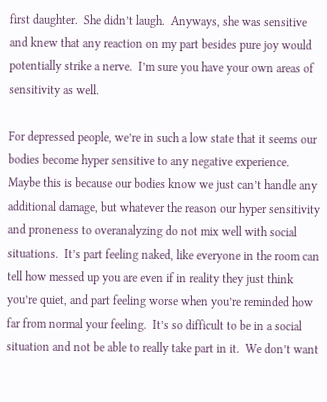first daughter.  She didn’t laugh.  Anyways, she was sensitive and knew that any reaction on my part besides pure joy would potentially strike a nerve.  I’m sure you have your own areas of sensitivity as well.

For depressed people, we’re in such a low state that it seems our bodies become hyper sensitive to any negative experience.  Maybe this is because our bodies know we just can’t handle any additional damage, but whatever the reason our hyper sensitivity and proneness to overanalyzing do not mix well with social situations.  It’s part feeling naked, like everyone in the room can tell how messed up you are even if in reality they just think you’re quiet, and part feeling worse when you’re reminded how far from normal your feeling.  It’s so difficult to be in a social situation and not be able to really take part in it.  We don’t want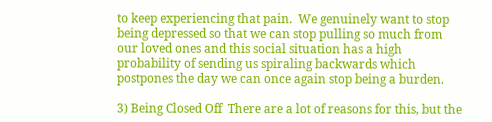to keep experiencing that pain.  We genuinely want to stop being depressed so that we can stop pulling so much from our loved ones and this social situation has a high probability of sending us spiraling backwards which postpones the day we can once again stop being a burden.

3) Being Closed Off  There are a lot of reasons for this, but the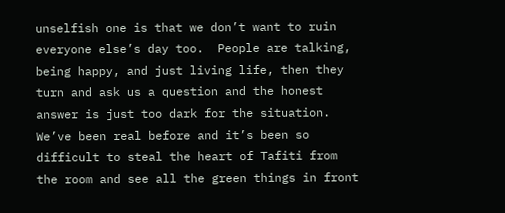unselfish one is that we don’t want to ruin everyone else’s day too.  People are talking, being happy, and just living life, then they turn and ask us a question and the honest answer is just too dark for the situation.  We’ve been real before and it’s been so difficult to steal the heart of Tafiti from the room and see all the green things in front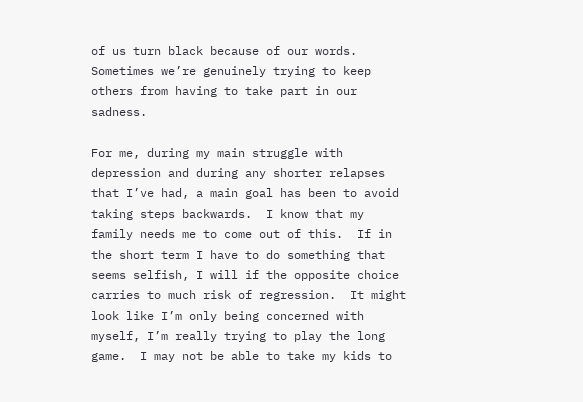of us turn black because of our words.  Sometimes we’re genuinely trying to keep others from having to take part in our sadness.

For me, during my main struggle with depression and during any shorter relapses that I’ve had, a main goal has been to avoid taking steps backwards.  I know that my family needs me to come out of this.  If in the short term I have to do something that seems selfish, I will if the opposite choice carries to much risk of regression.  It might look like I’m only being concerned with myself, I’m really trying to play the long game.  I may not be able to take my kids to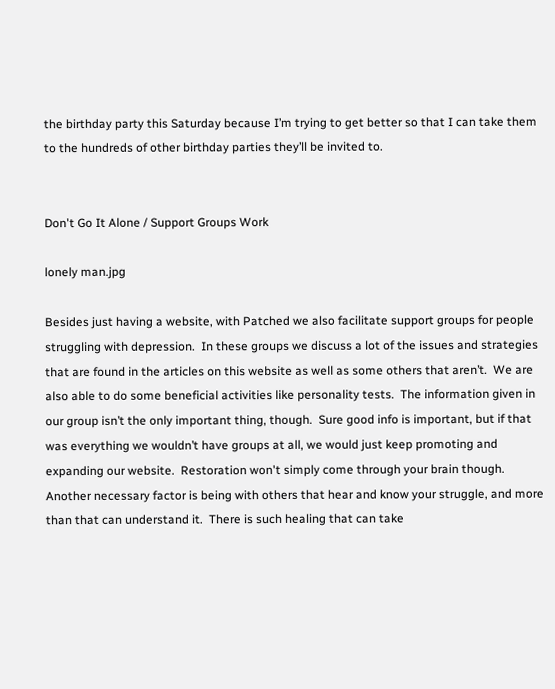the birthday party this Saturday because I’m trying to get better so that I can take them to the hundreds of other birthday parties they’ll be invited to.


Don't Go It Alone / Support Groups Work

lonely man.jpg

Besides just having a website, with Patched we also facilitate support groups for people struggling with depression.  In these groups we discuss a lot of the issues and strategies that are found in the articles on this website as well as some others that aren’t.  We are also able to do some beneficial activities like personality tests.  The information given in our group isn’t the only important thing, though.  Sure good info is important, but if that was everything we wouldn’t have groups at all, we would just keep promoting and expanding our website.  Restoration won't simply come through your brain though.  Another necessary factor is being with others that hear and know your struggle, and more than that can understand it.  There is such healing that can take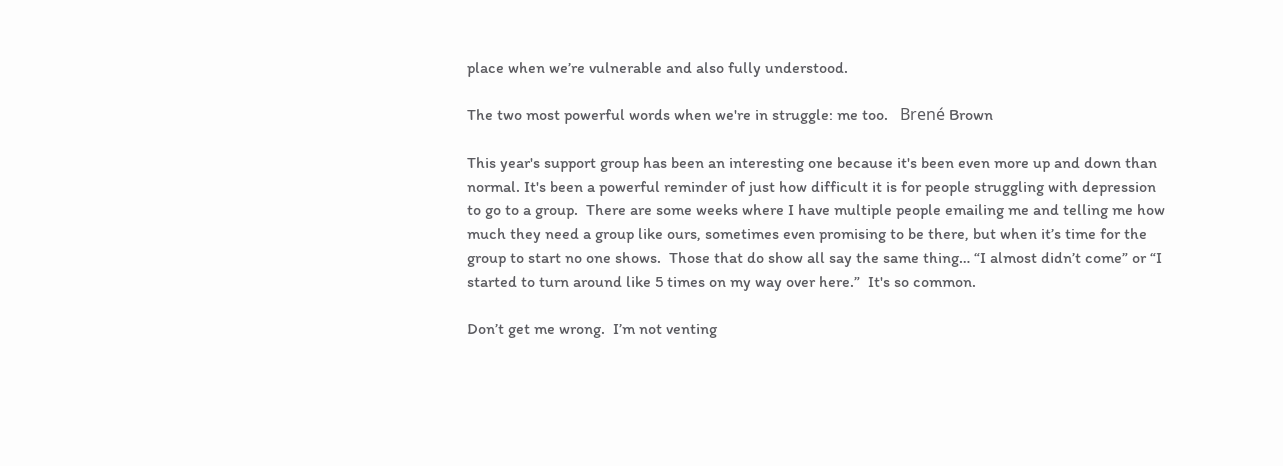place when we’re vulnerable and also fully understood.

The two most powerful words when we're in struggle: me too.   Brené Brown

This year's support group has been an interesting one because it's been even more up and down than normal. It's been a powerful reminder of just how difficult it is for people struggling with depression to go to a group.  There are some weeks where I have multiple people emailing me and telling me how much they need a group like ours, sometimes even promising to be there, but when it’s time for the group to start no one shows.  Those that do show all say the same thing… “I almost didn’t come” or “I started to turn around like 5 times on my way over here.”  It's so common.

Don’t get me wrong.  I’m not venting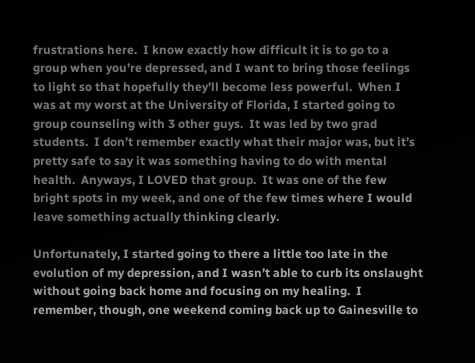frustrations here.  I know exactly how difficult it is to go to a group when you’re depressed, and I want to bring those feelings to light so that hopefully they'll become less powerful.  When I was at my worst at the University of Florida, I started going to group counseling with 3 other guys.  It was led by two grad students.  I don’t remember exactly what their major was, but it’s pretty safe to say it was something having to do with mental health.  Anyways, I LOVED that group.  It was one of the few bright spots in my week, and one of the few times where I would leave something actually thinking clearly.

Unfortunately, I started going to there a little too late in the evolution of my depression, and I wasn’t able to curb its onslaught without going back home and focusing on my healing.  I remember, though, one weekend coming back up to Gainesville to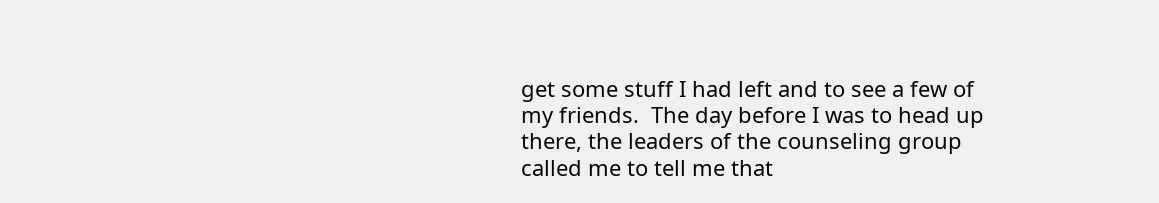get some stuff I had left and to see a few of my friends.  The day before I was to head up there, the leaders of the counseling group called me to tell me that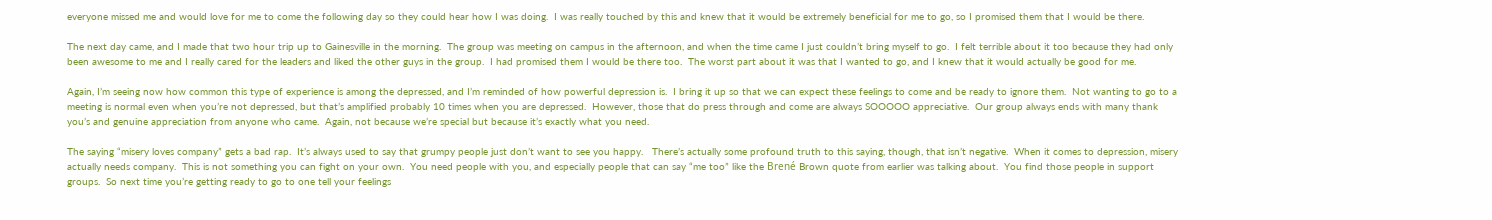everyone missed me and would love for me to come the following day so they could hear how I was doing.  I was really touched by this and knew that it would be extremely beneficial for me to go, so I promised them that I would be there.

The next day came, and I made that two hour trip up to Gainesville in the morning.  The group was meeting on campus in the afternoon, and when the time came I just couldn’t bring myself to go.  I felt terrible about it too because they had only been awesome to me and I really cared for the leaders and liked the other guys in the group.  I had promised them I would be there too.  The worst part about it was that I wanted to go, and I knew that it would actually be good for me.

Again, I’m seeing now how common this type of experience is among the depressed, and I’m reminded of how powerful depression is.  I bring it up so that we can expect these feelings to come and be ready to ignore them.  Not wanting to go to a meeting is normal even when you’re not depressed, but that’s amplified probably 10 times when you are depressed.  However, those that do press through and come are always SOOOOO appreciative.  Our group always ends with many thank you’s and genuine appreciation from anyone who came.  Again, not because we’re special but because it’s exactly what you need.

The saying “misery loves company” gets a bad rap.  It’s always used to say that grumpy people just don’t want to see you happy.   There’s actually some profound truth to this saying, though, that isn’t negative.  When it comes to depression, misery actually needs company.  This is not something you can fight on your own.  You need people with you, and especially people that can say “me too” like the Brené Brown quote from earlier was talking about.  You find those people in support groups.  So next time you’re getting ready to go to one tell your feelings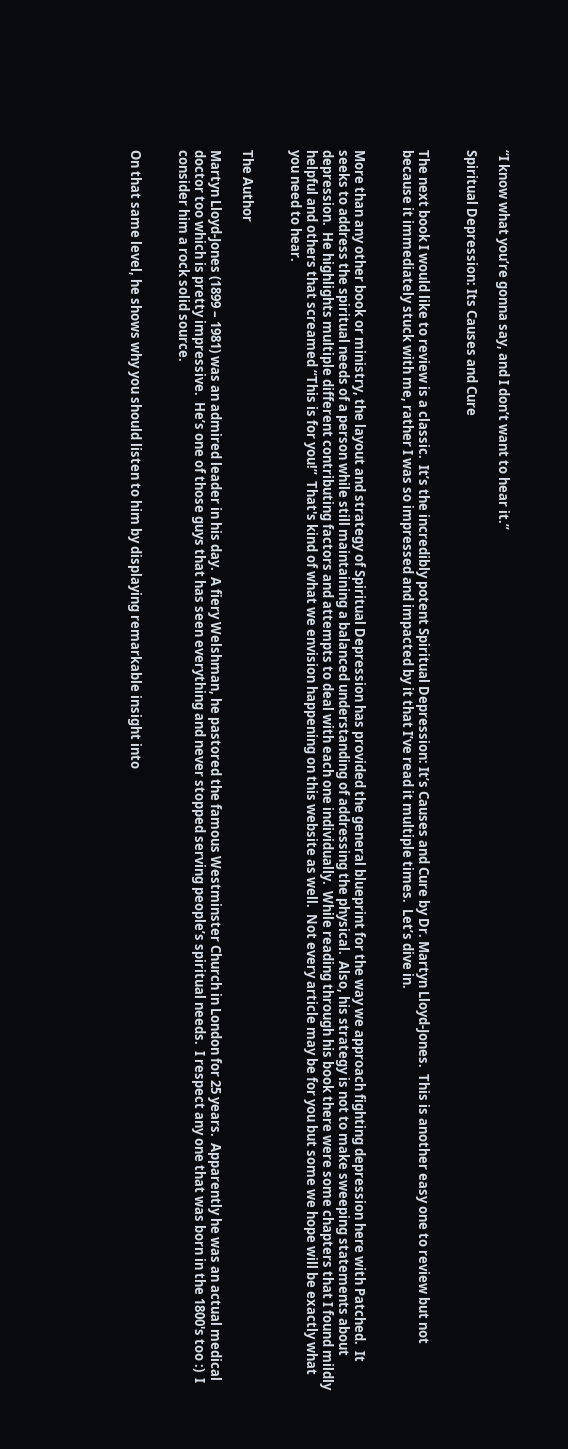“I know what you’re gonna say, and I don’t want to hear it.”

Spiritual Depression: Its Causes and Cure


The next book I would like to review is a classic.  It’s the incredibly potent Spiritual Depression: It’s Causes and Cure by Dr. Martyn Lloyd-Jones.  This is another easy one to review but not because it immediately stuck with me, rather I was so impressed and impacted by it that I’ve read it multiple times.  Let’s dive in.


More than any other book or ministry, the layout and strategy of Spiritual Depression has provided the general blueprint for the way we approach fighting depression here with Patched.  It seeks to address the spiritual needs of a person while still maintaining a balanced understanding of addressing the physical.  Also, his strategy is not to make sweeping statements about depression.  He highlights multiple different contributing factors and attempts to deal with each one individually.  While reading through his book there were some chapters that I found mildly helpful and others that screamed “This is for you!”  That's kind of what we envision happening on this website as well.  Not every article may be for you but some we hope will be exactly what you need to hear.


The Author

Martyn Lloyd-Jones (1899 – 1981) was an admired leader in his day.  A fiery Welshman, he pastored the famous Westminster Church in London for 25 years.  Apparently he was an actual medical doctor too which is pretty impressive.  He’s one of those guys that has seen everything and never stopped serving people’s spiritual needs.  I respect any one that was born in the 1800's too :)  I consider him a rock solid source.


On that same level, he shows why you should listen to him by displaying remarkable insight into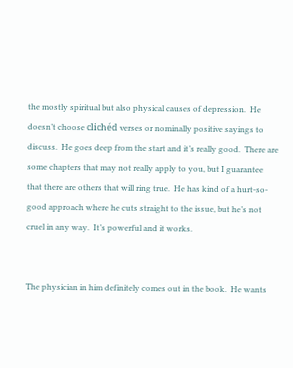the mostly spiritual but also physical causes of depression.  He doesn’t choose clichéd verses or nominally positive sayings to discuss.  He goes deep from the start and it’s really good.  There are some chapters that may not really apply to you, but I guarantee that there are others that will ring true.  He has kind of a hurt-so-good approach where he cuts straight to the issue, but he’s not cruel in any way.  It’s powerful and it works.


The physician in him definitely comes out in the book.  He wants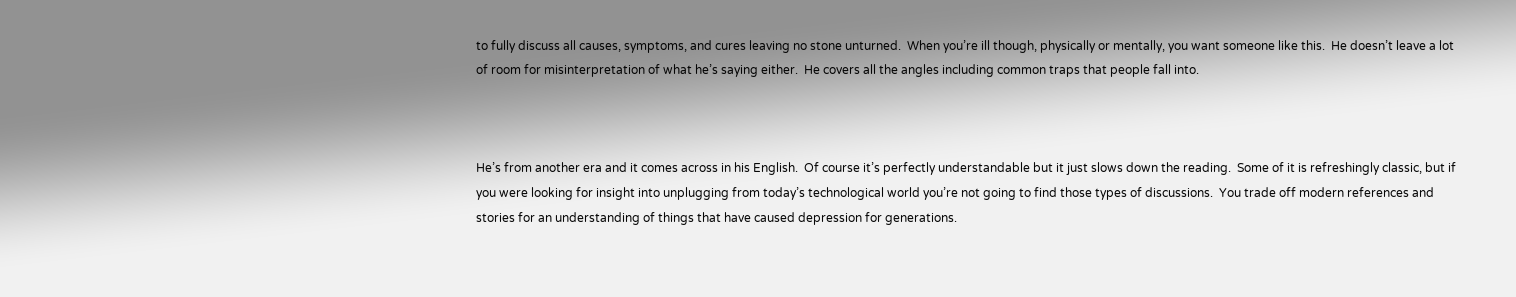to fully discuss all causes, symptoms, and cures leaving no stone unturned.  When you’re ill though, physically or mentally, you want someone like this.  He doesn’t leave a lot of room for misinterpretation of what he’s saying either.  He covers all the angles including common traps that people fall into.



He’s from another era and it comes across in his English.  Of course it’s perfectly understandable but it just slows down the reading.  Some of it is refreshingly classic, but if you were looking for insight into unplugging from today’s technological world you’re not going to find those types of discussions.  You trade off modern references and stories for an understanding of things that have caused depression for generations.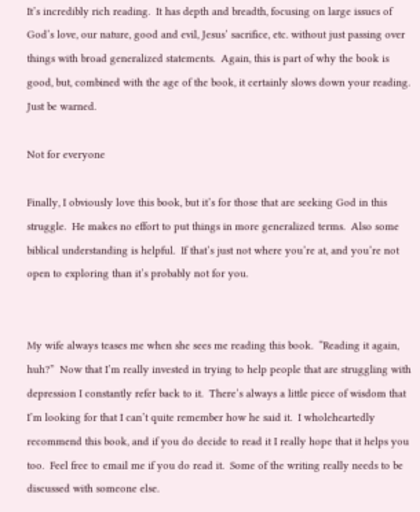It’s incredibly rich reading.  It has depth and breadth, focusing on large issues of God’s love, our nature, good and evil, Jesus’ sacrifice, etc. without just passing over things with broad generalized statements.  Again, this is part of why the book is good, but, combined with the age of the book, it certainly slows down your reading.  Just be warned.

Not for everyone

Finally, I obviously love this book, but it’s for those that are seeking God in this struggle.  He makes no effort to put things in more generalized terms.  Also some biblical understanding is helpful.  If that’s just not where you’re at, and you’re not open to exploring than it’s probably not for you.


My wife always teases me when she sees me reading this book.  “Reading it again, huh?”  Now that I’m really invested in trying to help people that are struggling with depression I constantly refer back to it.  There’s always a little piece of wisdom that I’m looking for that I can’t quite remember how he said it.  I wholeheartedly recommend this book, and if you do decide to read it I really hope that it helps you too.  Feel free to email me if you do read it.  Some of the writing really needs to be discussed with someone else.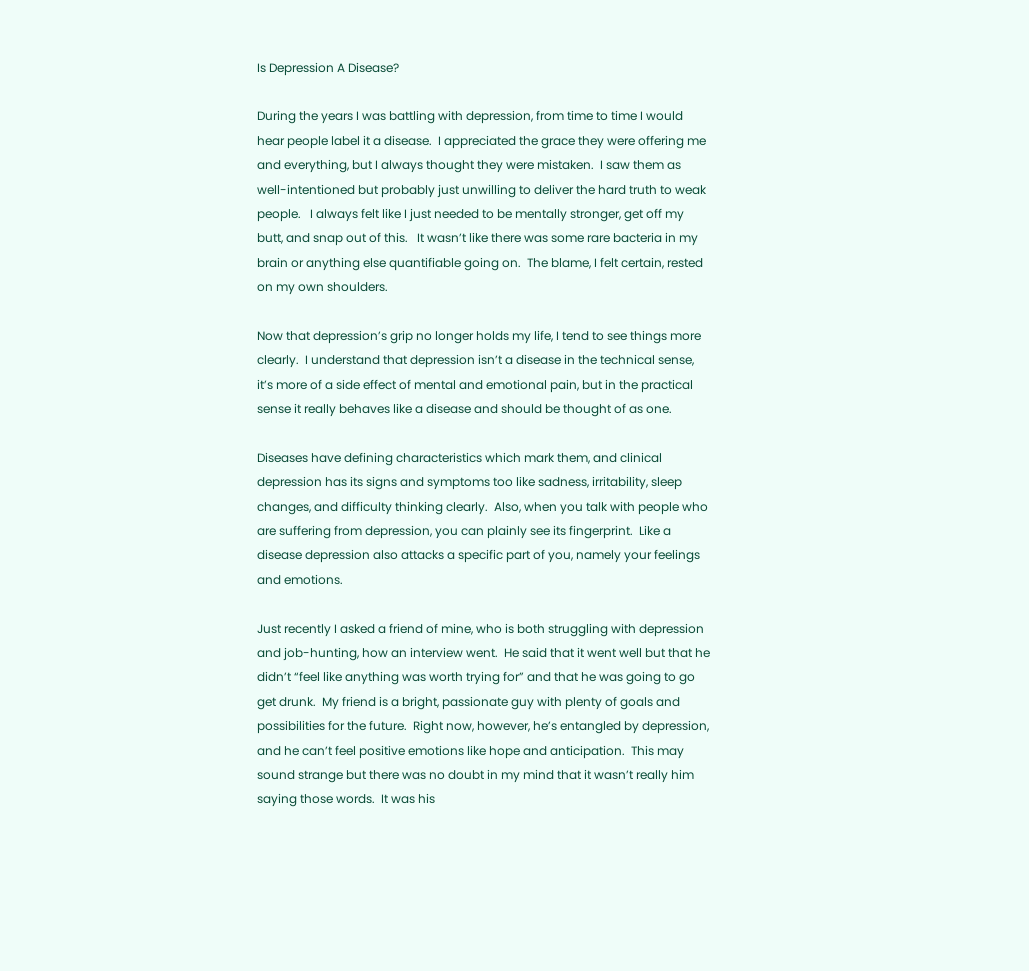Is Depression A Disease?

During the years I was battling with depression, from time to time I would hear people label it a disease.  I appreciated the grace they were offering me and everything, but I always thought they were mistaken.  I saw them as well-intentioned but probably just unwilling to deliver the hard truth to weak people.   I always felt like I just needed to be mentally stronger, get off my butt, and snap out of this.   It wasn’t like there was some rare bacteria in my brain or anything else quantifiable going on.  The blame, I felt certain, rested on my own shoulders.

Now that depression’s grip no longer holds my life, I tend to see things more clearly.  I understand that depression isn’t a disease in the technical sense, it’s more of a side effect of mental and emotional pain, but in the practical sense it really behaves like a disease and should be thought of as one.

Diseases have defining characteristics which mark them, and clinical depression has its signs and symptoms too like sadness, irritability, sleep changes, and difficulty thinking clearly.  Also, when you talk with people who are suffering from depression, you can plainly see its fingerprint.  Like a disease depression also attacks a specific part of you, namely your feelings and emotions.

Just recently I asked a friend of mine, who is both struggling with depression and job-hunting, how an interview went.  He said that it went well but that he didn’t “feel like anything was worth trying for” and that he was going to go get drunk.  My friend is a bright, passionate guy with plenty of goals and possibilities for the future.  Right now, however, he’s entangled by depression, and he can’t feel positive emotions like hope and anticipation.  This may sound strange but there was no doubt in my mind that it wasn’t really him saying those words.  It was his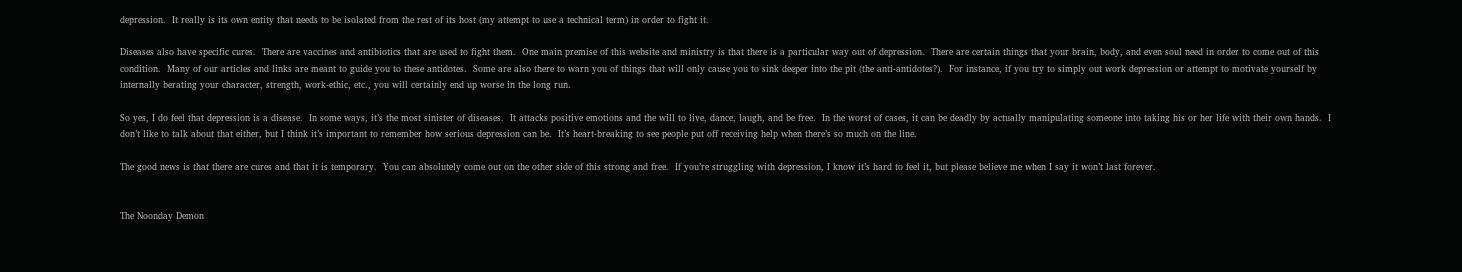depression.  It really is its own entity that needs to be isolated from the rest of its host (my attempt to use a technical term) in order to fight it.

Diseases also have specific cures.  There are vaccines and antibiotics that are used to fight them.  One main premise of this website and ministry is that there is a particular way out of depression.  There are certain things that your brain, body, and even soul need in order to come out of this condition.  Many of our articles and links are meant to guide you to these antidotes.  Some are also there to warn you of things that will only cause you to sink deeper into the pit (the anti-antidotes?).  For instance, if you try to simply out work depression or attempt to motivate yourself by internally berating your character, strength, work-ethic, etc., you will certainly end up worse in the long run.

So yes, I do feel that depression is a disease.  In some ways, it’s the most sinister of diseases.  It attacks positive emotions and the will to live, dance, laugh, and be free.  In the worst of cases, it can be deadly by actually manipulating someone into taking his or her life with their own hands.  I don’t like to talk about that either, but I think it’s important to remember how serious depression can be.  It’s heart-breaking to see people put off receiving help when there’s so much on the line.

The good news is that there are cures and that it is temporary.  You can absolutely come out on the other side of this strong and free.  If you’re struggling with depression, I know it’s hard to feel it, but please believe me when I say it won’t last forever.


The Noonday Demon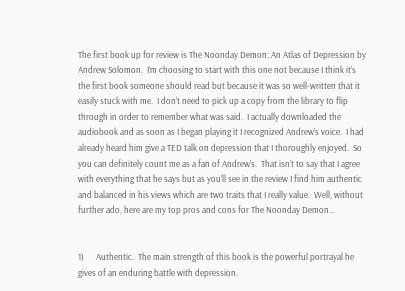The first book up for review is The Noonday Demon: An Atlas of Depression by Andrew Solomon.  I’m choosing to start with this one not because I think it’s the first book someone should read but because it was so well-written that it easily stuck with me.  I don’t need to pick up a copy from the library to flip through in order to remember what was said.  I actually downloaded the audiobook and as soon as I began playing it I recognized Andrew’s voice.  I had already heard him give a TED talk on depression that I thoroughly enjoyed.  So you can definitely count me as a fan of Andrew’s.  That isn’t to say that I agree with everything that he says but as you’ll see in the review I find him authentic and balanced in his views which are two traits that I really value.  Well, without further ado, here are my top pros and cons for The Noonday Demon...


1)      Authentic.  The main strength of this book is the powerful portrayal he gives of an enduring battle with depression.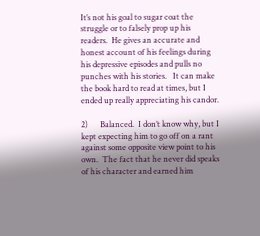It’s not his goal to sugar coat the struggle or to falsely prop up his readers.  He gives an accurate and honest account of his feelings during his depressive episodes and pulls no punches with his stories.   It can make the book hard to read at times, but I ended up really appreciating his candor.

2)      Balanced.  I don’t know why, but I kept expecting him to go off on a rant against some opposite view point to his own.  The fact that he never did speaks of his character and earned him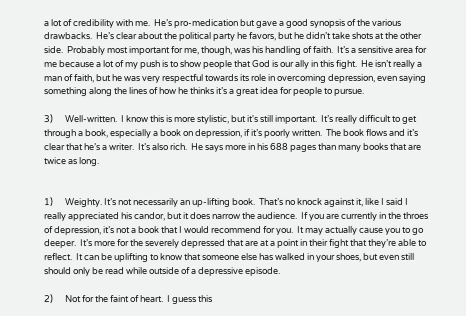a lot of credibility with me.  He’s pro-medication but gave a good synopsis of the various drawbacks.  He’s clear about the political party he favors, but he didn’t take shots at the other side.  Probably most important for me, though, was his handling of faith.  It’s a sensitive area for me because a lot of my push is to show people that God is our ally in this fight.  He isn’t really a man of faith, but he was very respectful towards its role in overcoming depression, even saying something along the lines of how he thinks it’s a great idea for people to pursue.

3)      Well-written.  I know this is more stylistic, but it's still important.  It’s really difficult to get through a book, especially a book on depression, if it’s poorly written.  The book flows and it’s clear that he’s a writer.  It’s also rich.  He says more in his 688 pages than many books that are twice as long.


1)      Weighty. It’s not necessarily an up-lifting book.  That’s no knock against it, like I said I really appreciated his candor, but it does narrow the audience.  If you are currently in the throes of depression, it’s not a book that I would recommend for you.  It may actually cause you to go deeper.  It’s more for the severely depressed that are at a point in their fight that they’re able to reflect.  It can be uplifting to know that someone else has walked in your shoes, but even still should only be read while outside of a depressive episode.

2)      Not for the faint of heart.  I guess this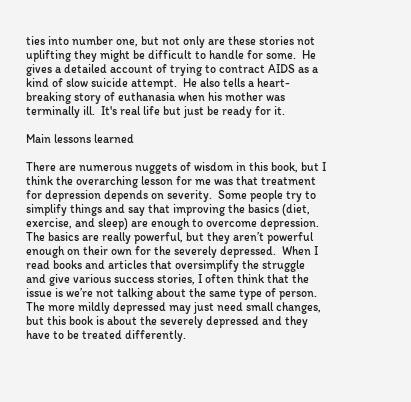ties into number one, but not only are these stories not uplifting they might be difficult to handle for some.  He gives a detailed account of trying to contract AIDS as a kind of slow suicide attempt.  He also tells a heart-breaking story of euthanasia when his mother was terminally ill.  It's real life but just be ready for it.

Main lessons learned

There are numerous nuggets of wisdom in this book, but I think the overarching lesson for me was that treatment for depression depends on severity.  Some people try to simplify things and say that improving the basics (diet, exercise, and sleep) are enough to overcome depression.  The basics are really powerful, but they aren’t powerful enough on their own for the severely depressed.  When I read books and articles that oversimplify the struggle and give various success stories, I often think that the issue is we’re not talking about the same type of person.  The more mildly depressed may just need small changes, but this book is about the severely depressed and they have to be treated differently.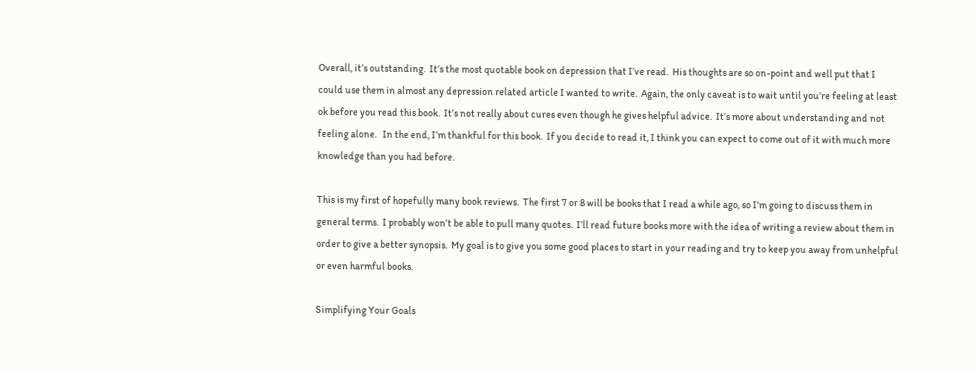Overall, it’s outstanding.  It’s the most quotable book on depression that I’ve read.  His thoughts are so on-point and well put that I could use them in almost any depression related article I wanted to write.  Again, the only caveat is to wait until you’re feeling at least ok before you read this book.  It’s not really about cures even though he gives helpful advice.  It’s more about understanding and not feeling alone.   In the end, I’m thankful for this book.  If you decide to read it, I think you can expect to come out of it with much more knowledge than you had before.

This is my first of hopefully many book reviews.  The first 7 or 8 will be books that I read a while ago, so I’m going to discuss them in general terms.  I probably won’t be able to pull many quotes.  I’ll read future books more with the idea of writing a review about them in order to give a better synopsis.  My goal is to give you some good places to start in your reading and try to keep you away from unhelpful or even harmful books.

Simplifying Your Goals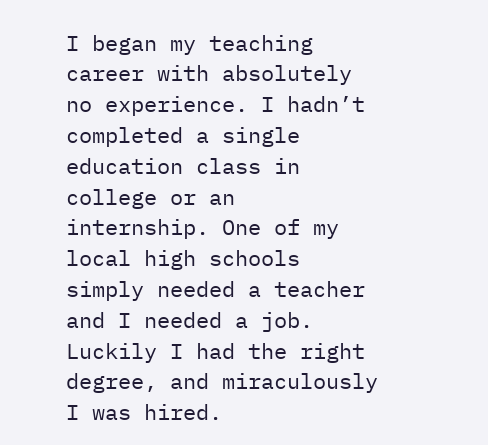I began my teaching career with absolutely no experience. I hadn’t completed a single education class in college or an internship. One of my local high schools simply needed a teacher and I needed a job. Luckily I had the right degree, and miraculously I was hired.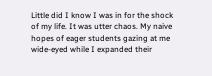Little did I know I was in for the shock of my life. It was utter chaos. My naive hopes of eager students gazing at me wide-eyed while I expanded their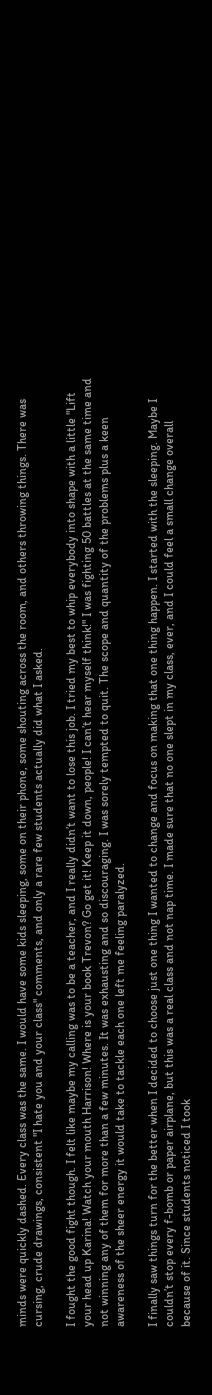minds were quickly dashed. Every class was the same. I would have some kids sleeping, some on their phone, some shouting across the room, and others throwing things. There was cursing, crude drawings, consistent "I hate you and your class" comments, and only a rare few students actually did what I asked.

I fought the good fight though. I felt like maybe my calling was to be a teacher, and I really didn’t want to lose this job. I tried my best to whip everybody into shape with a little "Lift your head up Karina! Watch your mouth Harrison! Where is your book Trevon? Go get it! Keep it down, people! I can’t hear myself think!" I was fighting 50 battles at the same time and not winning any of them for more than a few minutes. It was exhausting and so discouraging. I was sorely tempted to quit. The scope and quantity of the problems plus a keen awareness of the sheer energy it would take to tackle each one left me feeling paralyzed.

I finally saw things turn for the better when I decided to choose just one thing I wanted to change and focus on making that one thing happen. I started with the sleeping. Maybe I couldn’t stop every f-bomb or paper airplane, but this was a real class and not nap time. I made sure that no one slept in my class, ever, and I could feel a small change overall because of it. Since students noticed I took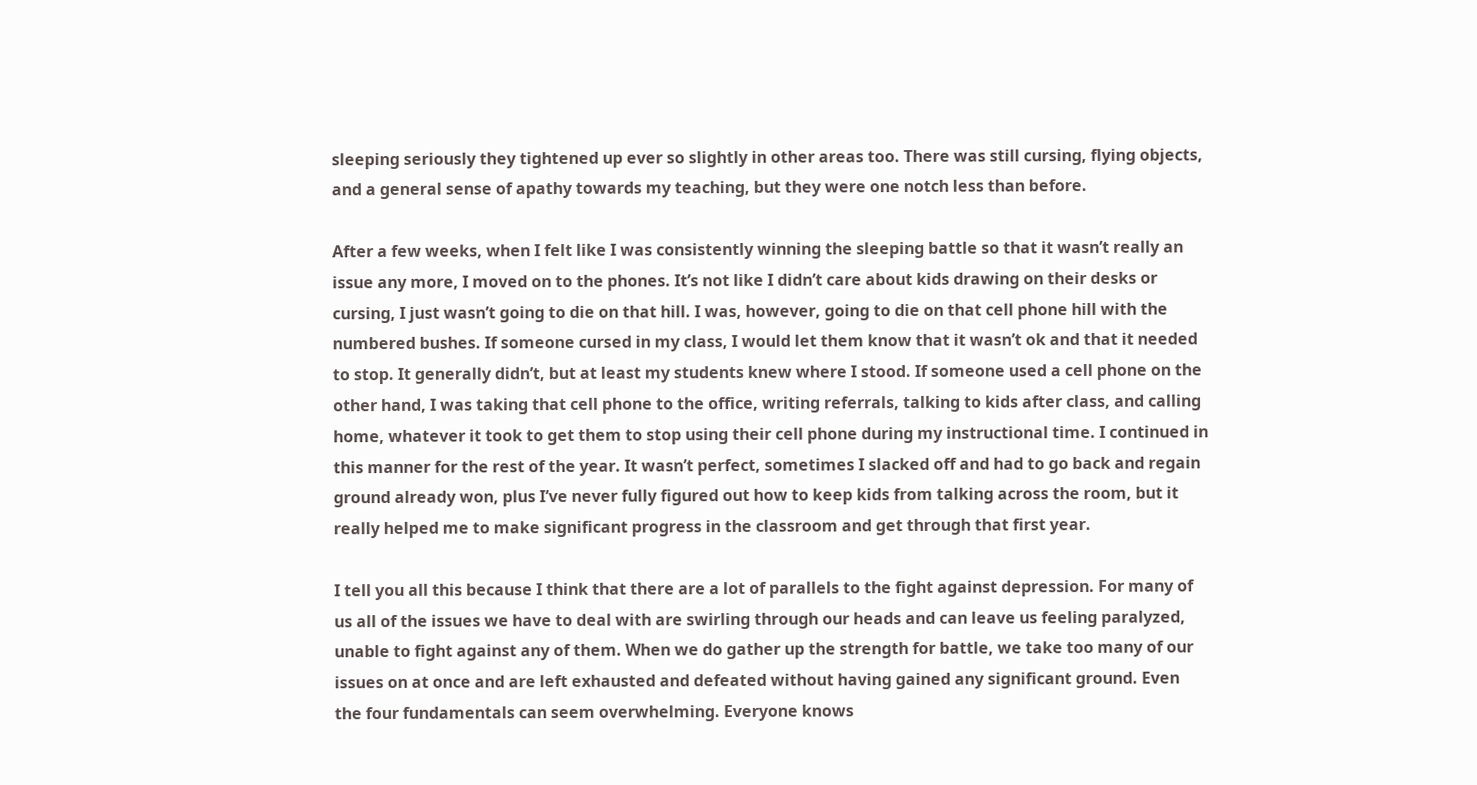sleeping seriously they tightened up ever so slightly in other areas too. There was still cursing, flying objects, and a general sense of apathy towards my teaching, but they were one notch less than before.

After a few weeks, when I felt like I was consistently winning the sleeping battle so that it wasn’t really an issue any more, I moved on to the phones. It’s not like I didn’t care about kids drawing on their desks or cursing, I just wasn’t going to die on that hill. I was, however, going to die on that cell phone hill with the numbered bushes. If someone cursed in my class, I would let them know that it wasn’t ok and that it needed to stop. It generally didn’t, but at least my students knew where I stood. If someone used a cell phone on the other hand, I was taking that cell phone to the office, writing referrals, talking to kids after class, and calling home, whatever it took to get them to stop using their cell phone during my instructional time. I continued in this manner for the rest of the year. It wasn’t perfect, sometimes I slacked off and had to go back and regain ground already won, plus I’ve never fully figured out how to keep kids from talking across the room, but it really helped me to make significant progress in the classroom and get through that first year.

I tell you all this because I think that there are a lot of parallels to the fight against depression. For many of us all of the issues we have to deal with are swirling through our heads and can leave us feeling paralyzed, unable to fight against any of them. When we do gather up the strength for battle, we take too many of our issues on at once and are left exhausted and defeated without having gained any significant ground. Even the four fundamentals can seem overwhelming. Everyone knows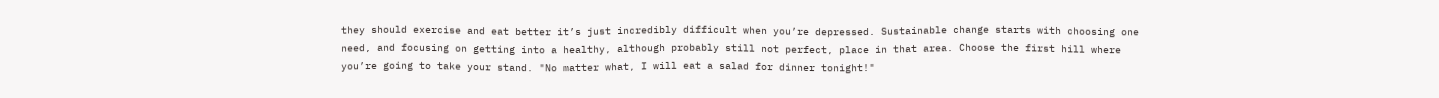they should exercise and eat better it’s just incredibly difficult when you’re depressed. Sustainable change starts with choosing one need, and focusing on getting into a healthy, although probably still not perfect, place in that area. Choose the first hill where you’re going to take your stand. "No matter what, I will eat a salad for dinner tonight!"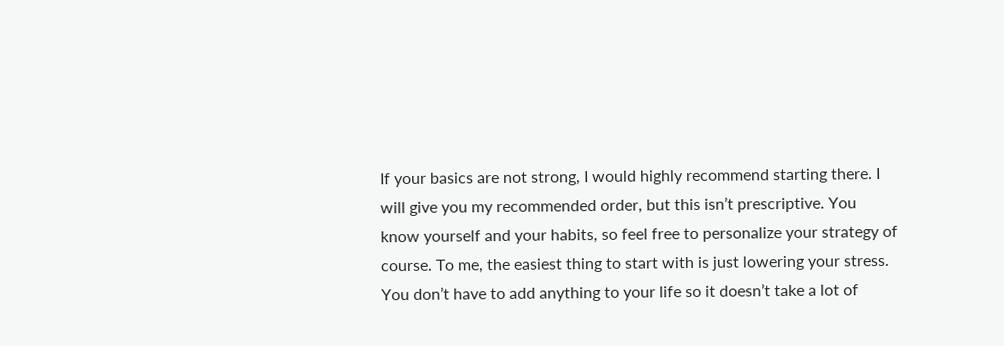If your basics are not strong, I would highly recommend starting there. I will give you my recommended order, but this isn’t prescriptive. You know yourself and your habits, so feel free to personalize your strategy of course. To me, the easiest thing to start with is just lowering your stress. You don’t have to add anything to your life so it doesn’t take a lot of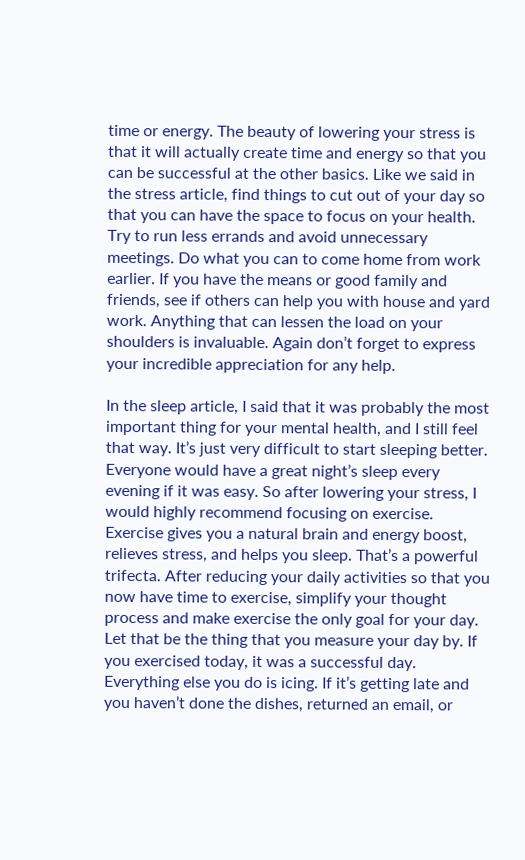time or energy. The beauty of lowering your stress is that it will actually create time and energy so that you can be successful at the other basics. Like we said in the stress article, find things to cut out of your day so that you can have the space to focus on your health. Try to run less errands and avoid unnecessary meetings. Do what you can to come home from work earlier. If you have the means or good family and friends, see if others can help you with house and yard work. Anything that can lessen the load on your shoulders is invaluable. Again don’t forget to express your incredible appreciation for any help.

In the sleep article, I said that it was probably the most important thing for your mental health, and I still feel that way. It’s just very difficult to start sleeping better. Everyone would have a great night’s sleep every evening if it was easy. So after lowering your stress, I would highly recommend focusing on exercise. Exercise gives you a natural brain and energy boost, relieves stress, and helps you sleep. That’s a powerful trifecta. After reducing your daily activities so that you now have time to exercise, simplify your thought process and make exercise the only goal for your day. Let that be the thing that you measure your day by. If you exercised today, it was a successful day. Everything else you do is icing. If it’s getting late and you haven’t done the dishes, returned an email, or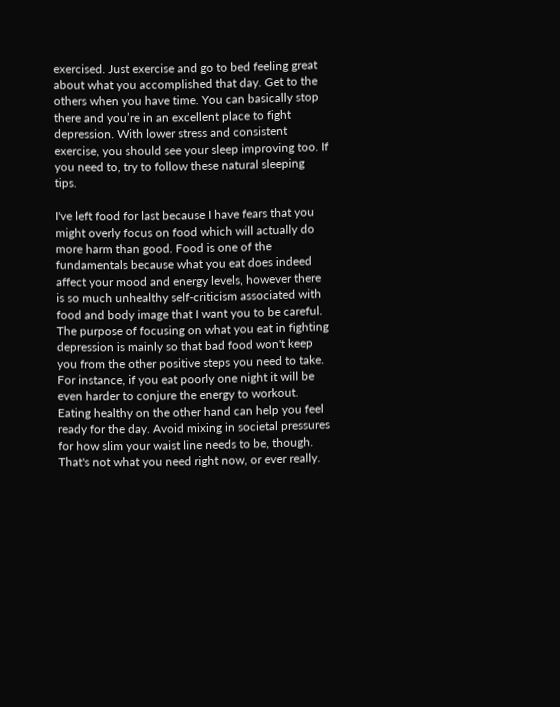exercised. Just exercise and go to bed feeling great about what you accomplished that day. Get to the others when you have time. You can basically stop there and you’re in an excellent place to fight depression. With lower stress and consistent exercise, you should see your sleep improving too. If you need to, try to follow these natural sleeping tips.

I've left food for last because I have fears that you might overly focus on food which will actually do more harm than good. Food is one of the fundamentals because what you eat does indeed affect your mood and energy levels, however there is so much unhealthy self-criticism associated with food and body image that I want you to be careful. The purpose of focusing on what you eat in fighting depression is mainly so that bad food won't keep you from the other positive steps you need to take. For instance, if you eat poorly one night it will be even harder to conjure the energy to workout. Eating healthy on the other hand can help you feel ready for the day. Avoid mixing in societal pressures for how slim your waist line needs to be, though. That's not what you need right now, or ever really.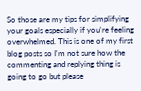So those are my tips for simplifying your goals especially if you're feeling overwhelmed. This is one of my first blog posts so I'm not sure how the commenting and replying thing is going to go but please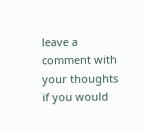leave a comment with your thoughts if you would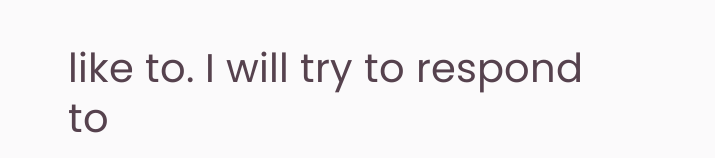like to. I will try to respond to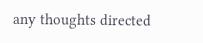any thoughts directed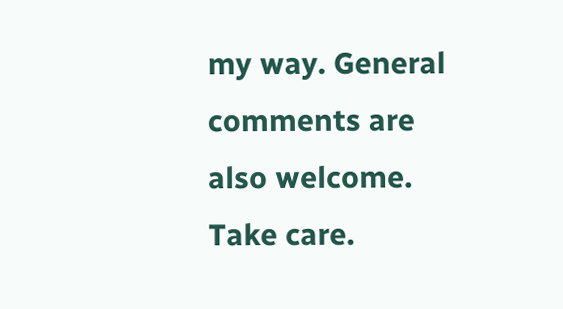my way. General comments are also welcome. Take care.